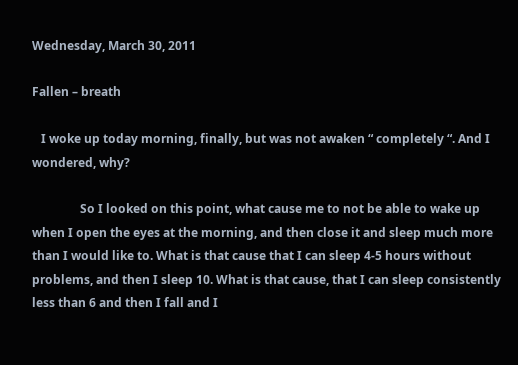Wednesday, March 30, 2011

Fallen – breath

   I woke up today morning, finally, but was not awaken “ completely “. And I wondered, why?

                So I looked on this point, what cause me to not be able to wake up when I open the eyes at the morning, and then close it and sleep much more than I would like to. What is that cause that I can sleep 4-5 hours without problems, and then I sleep 10. What is that cause, that I can sleep consistently less than 6 and then I fall and I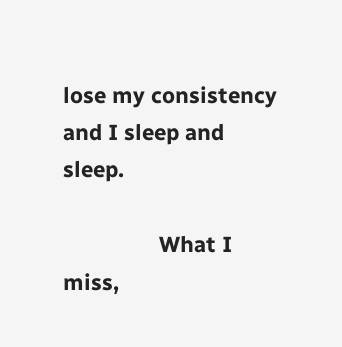lose my consistency and I sleep and sleep.

                What I miss,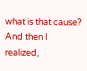what is that cause? And then I realized,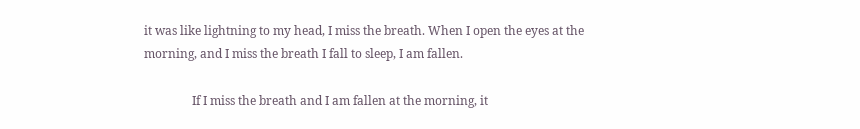it was like lightning to my head, I miss the breath. When I open the eyes at the morning, and I miss the breath I fall to sleep, I am fallen.

                If I miss the breath and I am fallen at the morning, it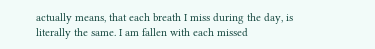actually means, that each breath I miss during the day, is literally the same. I am fallen with each missed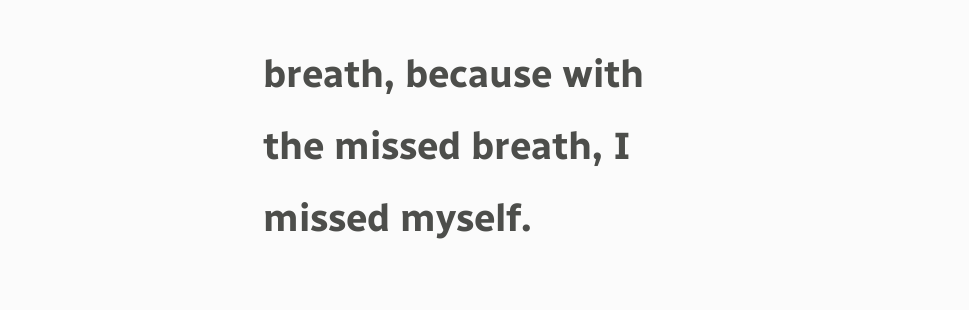breath, because with the missed breath, I missed myself.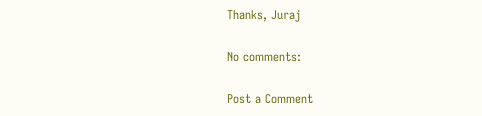Thanks, Juraj

No comments:

Post a Comment